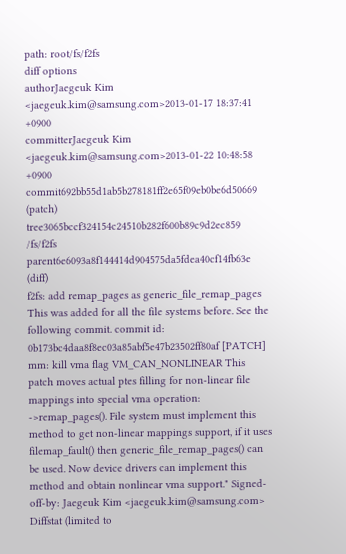path: root/fs/f2fs
diff options
authorJaegeuk Kim <jaegeuk.kim@samsung.com>2013-01-17 18:37:41 +0900
committerJaegeuk Kim <jaegeuk.kim@samsung.com>2013-01-22 10:48:58 +0900
commit692bb55d1ab5b278181ff2e65f09eb0be6d50669 (patch)
tree3065bccf324154c24510b282f600b89c9d2ec859 /fs/f2fs
parent6e6093a8f144414d904575da5fdea40cf14fb63e (diff)
f2fs: add remap_pages as generic_file_remap_pages
This was added for all the file systems before. See the following commit. commit id: 0b173bc4daa8f8ec03a85abf5e47b23502ff80af [PATCH] mm: kill vma flag VM_CAN_NONLINEAR This patch moves actual ptes filling for non-linear file mappings into special vma operation: ->remap_pages(). File system must implement this method to get non-linear mappings support, if it uses filemap_fault() then generic_file_remap_pages() can be used. Now device drivers can implement this method and obtain nonlinear vma support." Signed-off-by: Jaegeuk Kim <jaegeuk.kim@samsung.com>
Diffstat (limited to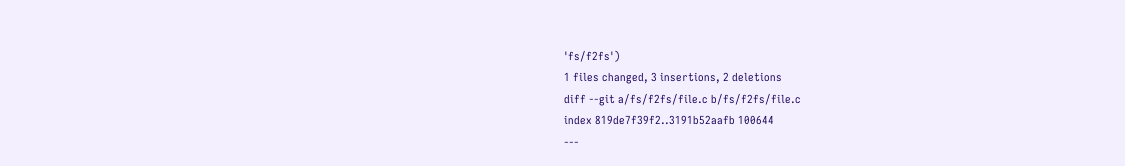'fs/f2fs')
1 files changed, 3 insertions, 2 deletions
diff --git a/fs/f2fs/file.c b/fs/f2fs/file.c
index 819de7f39f2..3191b52aafb 100644
---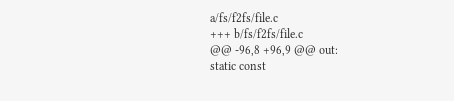a/fs/f2fs/file.c
+++ b/fs/f2fs/file.c
@@ -96,8 +96,9 @@ out:
static const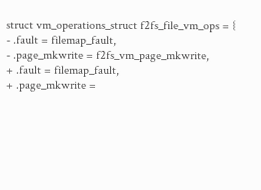struct vm_operations_struct f2fs_file_vm_ops = {
- .fault = filemap_fault,
- .page_mkwrite = f2fs_vm_page_mkwrite,
+ .fault = filemap_fault,
+ .page_mkwrite =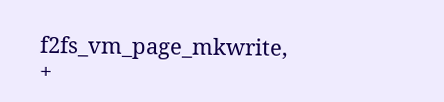f2fs_vm_page_mkwrite,
+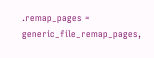.remap_pages = generic_file_remap_pages,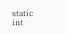static int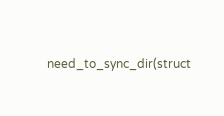need_to_sync_dir(struct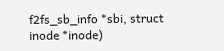f2fs_sb_info *sbi, struct inode *inode)